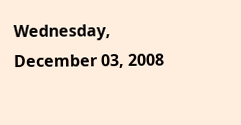Wednesday, December 03, 2008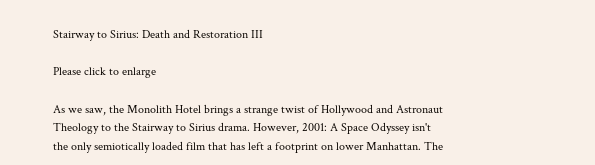Stairway to Sirius: Death and Restoration III

Please click to enlarge

As we saw, the Monolith Hotel brings a strange twist of Hollywood and Astronaut Theology to the Stairway to Sirius drama. However, 2001: A Space Odyssey isn't the only semiotically loaded film that has left a footprint on lower Manhattan. The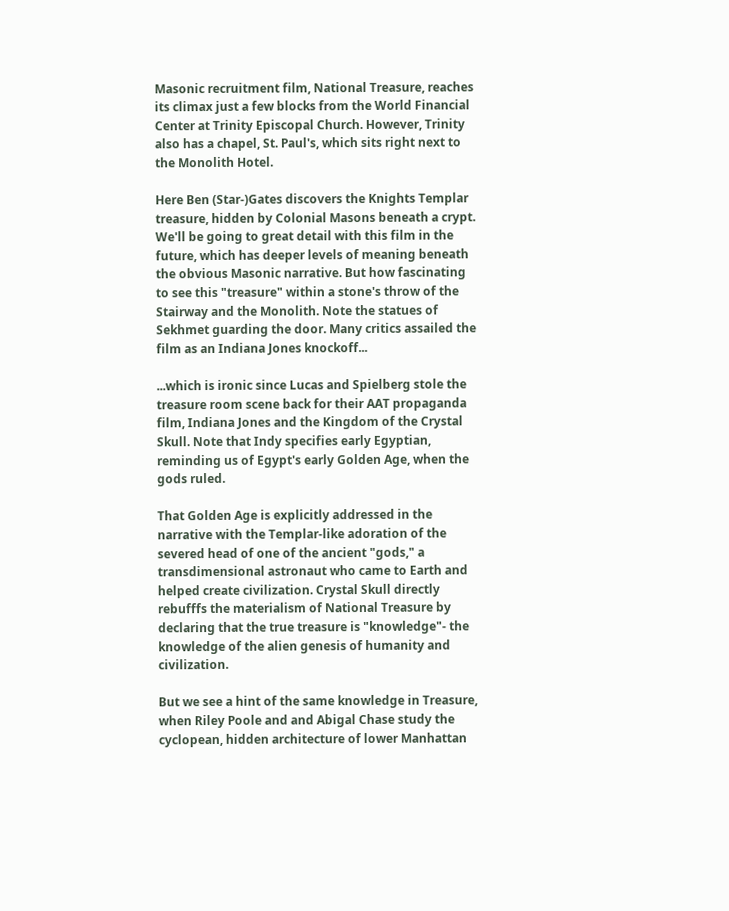Masonic recruitment film, National Treasure, reaches its climax just a few blocks from the World Financial Center at Trinity Episcopal Church. However, Trinity also has a chapel, St. Paul's, which sits right next to the Monolith Hotel.

Here Ben (Star-)Gates discovers the Knights Templar treasure, hidden by Colonial Masons beneath a crypt. We'll be going to great detail with this film in the future, which has deeper levels of meaning beneath the obvious Masonic narrative. But how fascinating to see this "treasure" within a stone's throw of the Stairway and the Monolith. Note the statues of Sekhmet guarding the door. Many critics assailed the film as an Indiana Jones knockoff...

...which is ironic since Lucas and Spielberg stole the treasure room scene back for their AAT propaganda film, Indiana Jones and the Kingdom of the Crystal Skull. Note that Indy specifies early Egyptian, reminding us of Egypt's early Golden Age, when the gods ruled.

That Golden Age is explicitly addressed in the narrative with the Templar-like adoration of the severed head of one of the ancient "gods," a transdimensional astronaut who came to Earth and helped create civilization. Crystal Skull directly rebufffs the materialism of National Treasure by declaring that the true treasure is "knowledge"- the knowledge of the alien genesis of humanity and civilization.

But we see a hint of the same knowledge in Treasure, when Riley Poole and and Abigal Chase study the cyclopean, hidden architecture of lower Manhattan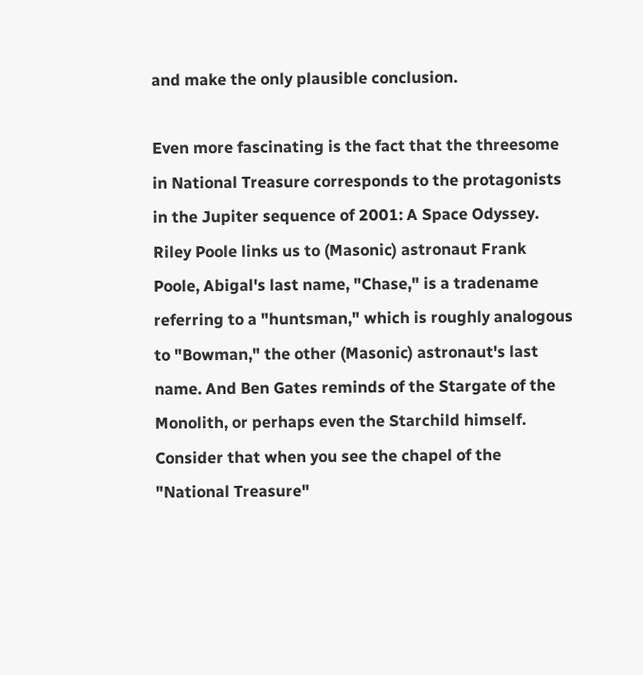and make the only plausible conclusion.

Even more fascinating is the fact that the threesome in National Treasure corresponds to the protagonists in the Jupiter sequence of 2001: A Space Odyssey. Riley Poole links us to (Masonic) astronaut Frank Poole, Abigal's last name, "Chase," is a tradename referring to a "huntsman," which is roughly analogous to "Bowman," the other (Masonic) astronaut's last name. And Ben Gates reminds of the Stargate of the Monolith, or perhaps even the Starchild himself. Consider that when you see the chapel of the "National Treasure"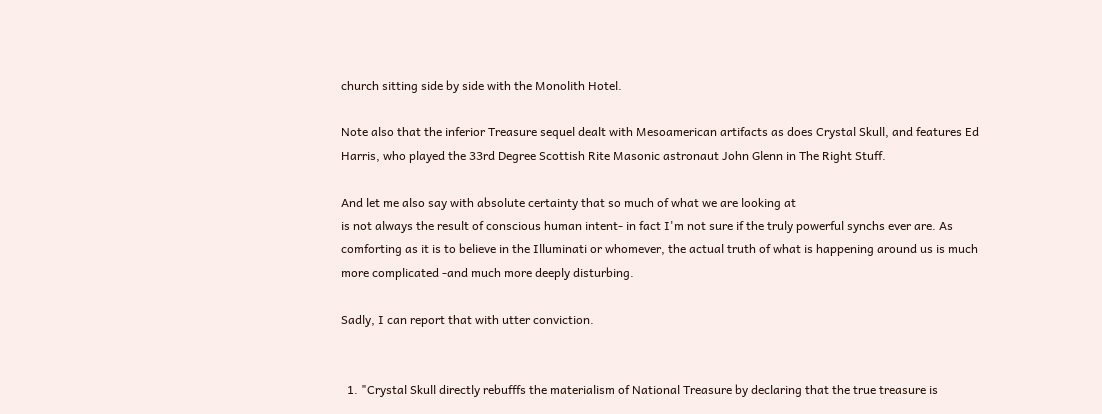church sitting side by side with the Monolith Hotel.

Note also that the inferior Treasure sequel dealt with Mesoamerican artifacts as does Crystal Skull, and features Ed Harris, who played the 33rd Degree Scottish Rite Masonic astronaut John Glenn in The Right Stuff.

And let me also say with absolute certainty that so much of what we are looking at
is not always the result of conscious human intent- in fact I'm not sure if the truly powerful synchs ever are. As comforting as it is to believe in the Illuminati or whomever, the actual truth of what is happening around us is much more complicated -and much more deeply disturbing.

Sadly, I can report that with utter conviction.


  1. "Crystal Skull directly rebufffs the materialism of National Treasure by declaring that the true treasure is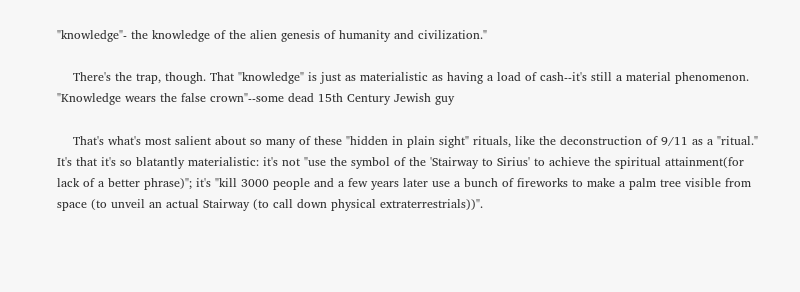"knowledge"- the knowledge of the alien genesis of humanity and civilization."

    There's the trap, though. That "knowledge" is just as materialistic as having a load of cash--it's still a material phenomenon. "Knowledge wears the false crown"--some dead 15th Century Jewish guy

    That's what's most salient about so many of these "hidden in plain sight" rituals, like the deconstruction of 9/11 as a "ritual." It's that it's so blatantly materialistic: it's not "use the symbol of the 'Stairway to Sirius' to achieve the spiritual attainment(for lack of a better phrase)"; it's "kill 3000 people and a few years later use a bunch of fireworks to make a palm tree visible from space (to unveil an actual Stairway (to call down physical extraterrestrials))".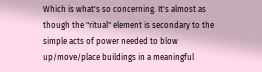Which is what's so concerning. It's almost as though the "ritual" element is secondary to the simple acts of power needed to blow up/move/place buildings in a meaningful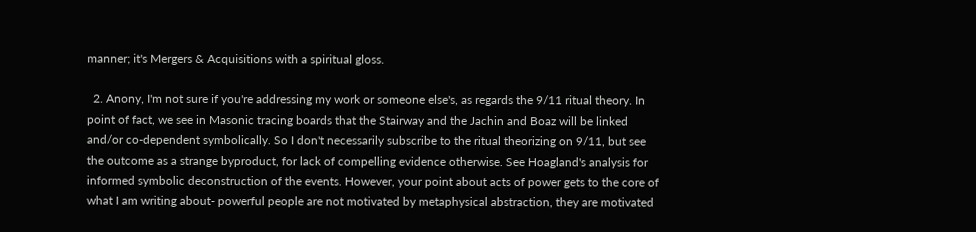manner; it's Mergers & Acquisitions with a spiritual gloss.

  2. Anony, I'm not sure if you're addressing my work or someone else's, as regards the 9/11 ritual theory. In point of fact, we see in Masonic tracing boards that the Stairway and the Jachin and Boaz will be linked and/or co-dependent symbolically. So I don't necessarily subscribe to the ritual theorizing on 9/11, but see the outcome as a strange byproduct, for lack of compelling evidence otherwise. See Hoagland's analysis for informed symbolic deconstruction of the events. However, your point about acts of power gets to the core of what I am writing about- powerful people are not motivated by metaphysical abstraction, they are motivated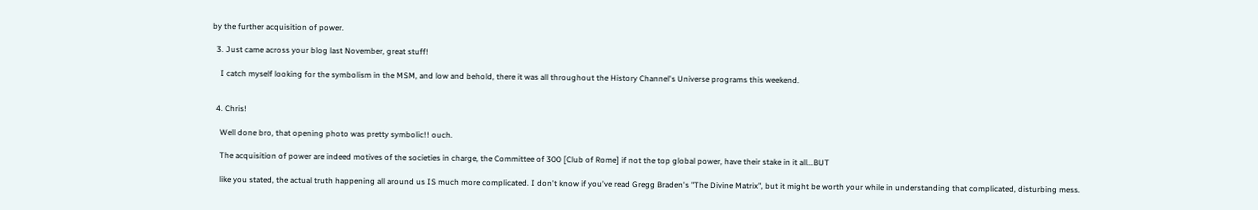by the further acquisition of power.

  3. Just came across your blog last November, great stuff!

    I catch myself looking for the symbolism in the MSM, and low and behold, there it was all throughout the History Channel's Universe programs this weekend.


  4. Chris!

    Well done bro, that opening photo was pretty symbolic!! ouch.

    The acquisition of power are indeed motives of the societies in charge, the Committee of 300 [Club of Rome] if not the top global power, have their stake in it all...BUT

    like you stated, the actual truth happening all around us IS much more complicated. I don't know if you've read Gregg Braden's "The Divine Matrix", but it might be worth your while in understanding that complicated, disturbing mess.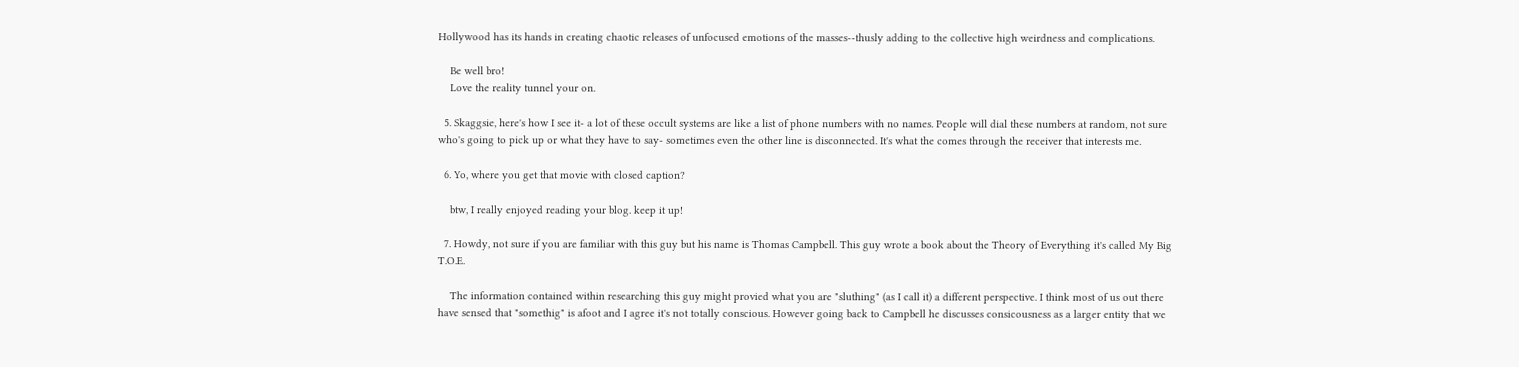Hollywood has its hands in creating chaotic releases of unfocused emotions of the masses--thusly adding to the collective high weirdness and complications.

    Be well bro!
    Love the reality tunnel your on.

  5. Skaggsie, here's how I see it- a lot of these occult systems are like a list of phone numbers with no names. People will dial these numbers at random, not sure who's going to pick up or what they have to say- sometimes even the other line is disconnected. It's what the comes through the receiver that interests me.

  6. Yo, where you get that movie with closed caption?

    btw, I really enjoyed reading your blog. keep it up!

  7. Howdy, not sure if you are familiar with this guy but his name is Thomas Campbell. This guy wrote a book about the Theory of Everything it's called My Big T.O.E.

    The information contained within researching this guy might provied what you are "sluthing" (as I call it) a different perspective. I think most of us out there have sensed that "somethig" is afoot and I agree it's not totally conscious. However going back to Campbell he discusses consicousness as a larger entity that we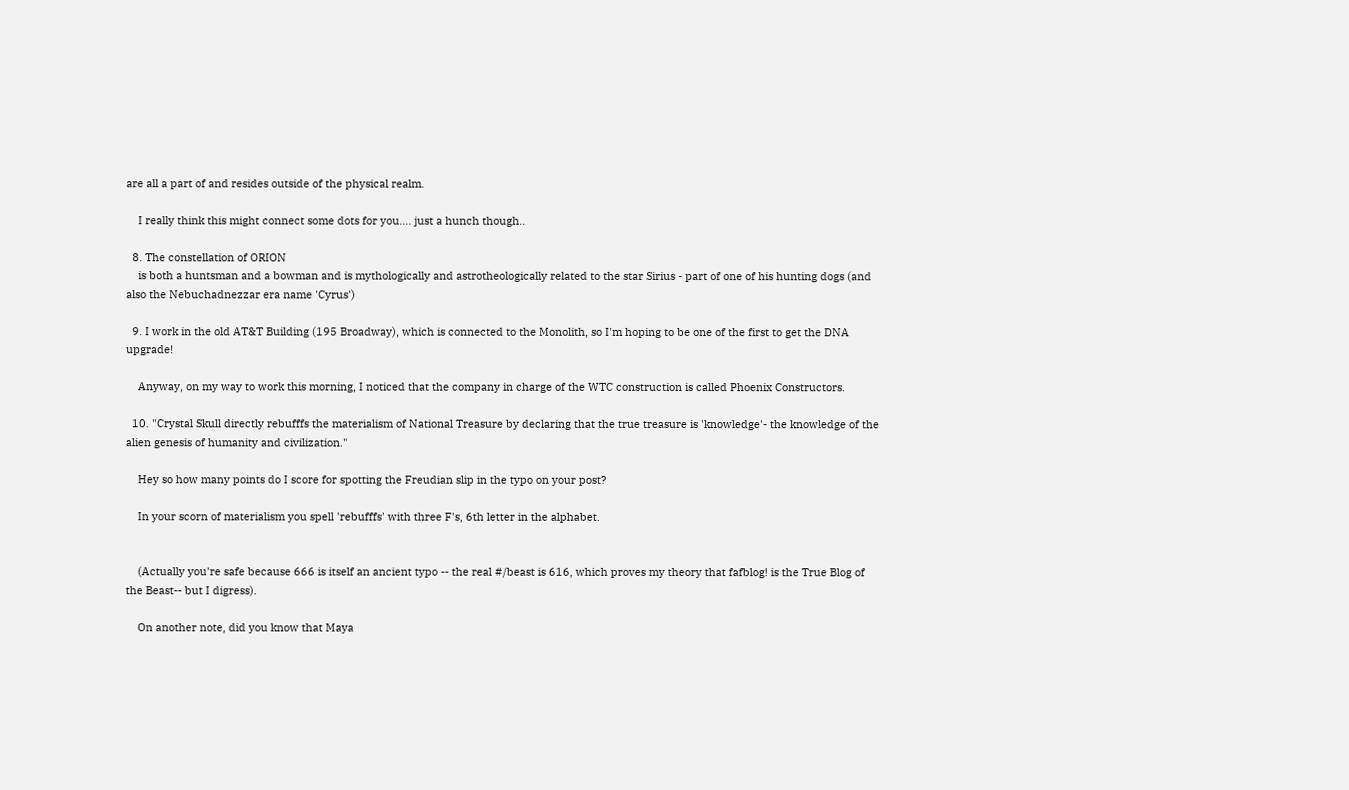are all a part of and resides outside of the physical realm.

    I really think this might connect some dots for you.... just a hunch though..

  8. The constellation of ORION
    is both a huntsman and a bowman and is mythologically and astrotheologically related to the star Sirius - part of one of his hunting dogs (and also the Nebuchadnezzar era name 'Cyrus')

  9. I work in the old AT&T Building (195 Broadway), which is connected to the Monolith, so I'm hoping to be one of the first to get the DNA upgrade!

    Anyway, on my way to work this morning, I noticed that the company in charge of the WTC construction is called Phoenix Constructors.

  10. "Crystal Skull directly rebufffs the materialism of National Treasure by declaring that the true treasure is 'knowledge'- the knowledge of the alien genesis of humanity and civilization."

    Hey so how many points do I score for spotting the Freudian slip in the typo on your post?

    In your scorn of materialism you spell 'rebufffs' with three F's, 6th letter in the alphabet.


    (Actually you're safe because 666 is itself an ancient typo -- the real #/beast is 616, which proves my theory that fafblog! is the True Blog of the Beast-- but I digress).

    On another note, did you know that Maya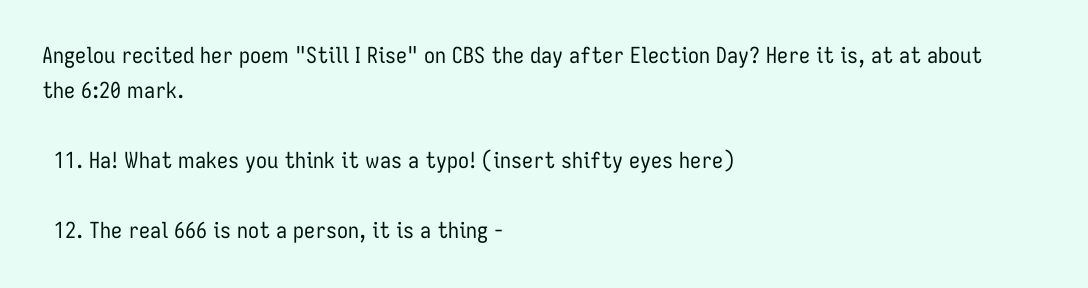Angelou recited her poem "Still I Rise" on CBS the day after Election Day? Here it is, at at about the 6:20 mark.

  11. Ha! What makes you think it was a typo! (insert shifty eyes here)

  12. The real 666 is not a person, it is a thing -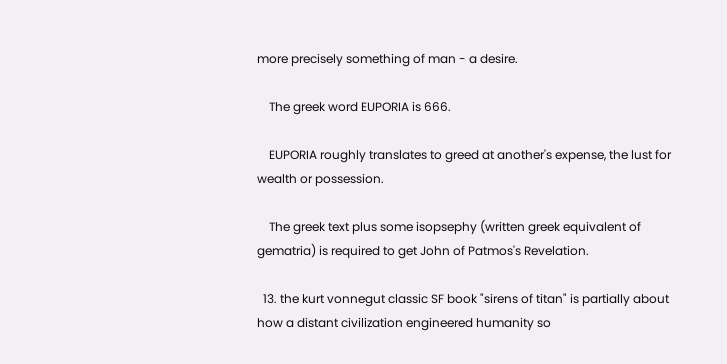more precisely something of man - a desire.

    The greek word EUPORIA is 666.

    EUPORIA roughly translates to greed at another's expense, the lust for wealth or possession.

    The greek text plus some isopsephy (written greek equivalent of gematria) is required to get John of Patmos's Revelation.

  13. the kurt vonnegut classic SF book "sirens of titan" is partially about how a distant civilization engineered humanity so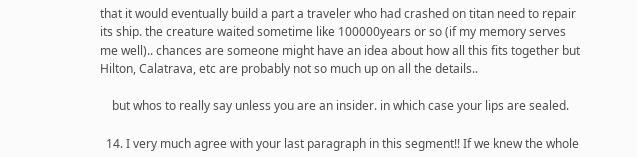that it would eventually build a part a traveler who had crashed on titan need to repair its ship. the creature waited sometime like 100000years or so (if my memory serves me well).. chances are someone might have an idea about how all this fits together but Hilton, Calatrava, etc are probably not so much up on all the details..

    but whos to really say unless you are an insider. in which case your lips are sealed.

  14. I very much agree with your last paragraph in this segment!! If we knew the whole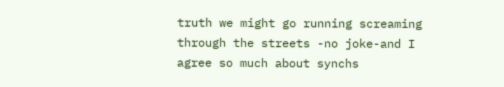truth we might go running screaming through the streets -no joke-and I agree so much about synchs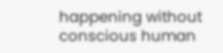happening without conscious human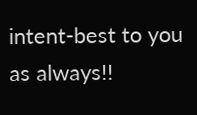intent-best to you as always!!